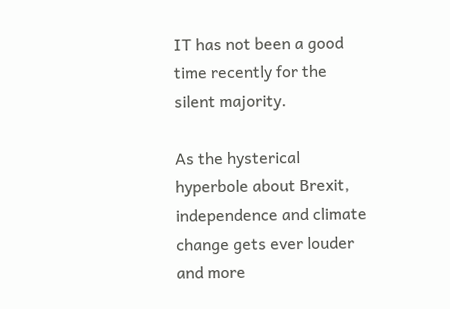IT has not been a good time recently for the silent majority.

As the hysterical hyperbole about Brexit, independence and climate change gets ever louder and more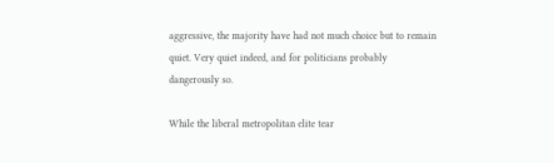aggressive, the majority have had not much choice but to remain quiet. Very quiet indeed, and for politicians probably dangerously so.

While the liberal metropolitan elite tear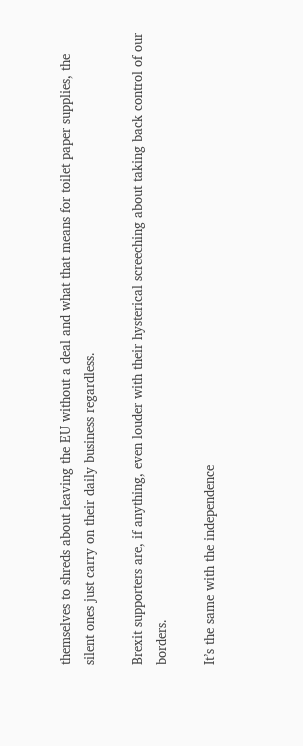themselves to shreds about leaving the EU without a deal and what that means for toilet paper supplies, the silent ones just carry on their daily business regardless.

Brexit supporters are, if anything, even louder with their hysterical screeching about taking back control of our borders.

It’s the same with the independence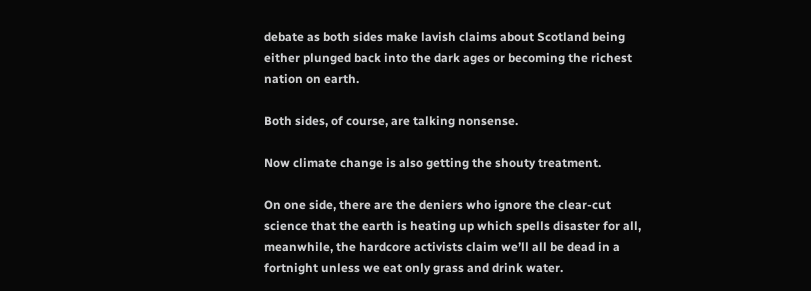debate as both sides make lavish claims about Scotland being either plunged back into the dark ages or becoming the richest nation on earth.

Both sides, of course, are talking nonsense.

Now climate change is also getting the shouty treatment.

On one side, there are the deniers who ignore the clear-cut science that the earth is heating up which spells disaster for all, meanwhile, the hardcore activists claim we’ll all be dead in a fortnight unless we eat only grass and drink water.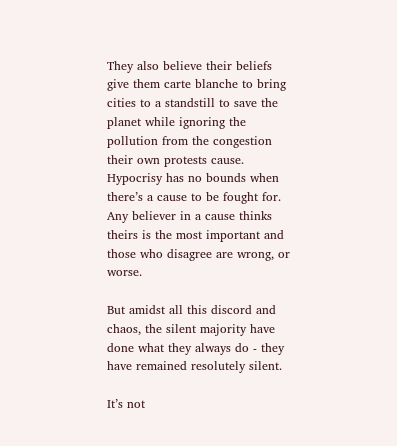They also believe their beliefs give them carte blanche to bring cities to a standstill to save the planet while ignoring the pollution from the congestion their own protests cause. Hypocrisy has no bounds when there’s a cause to be fought for. Any believer in a cause thinks theirs is the most important and those who disagree are wrong, or worse.

But amidst all this discord and chaos, the silent majority have done what they always do - they have remained resolutely silent.

It’s not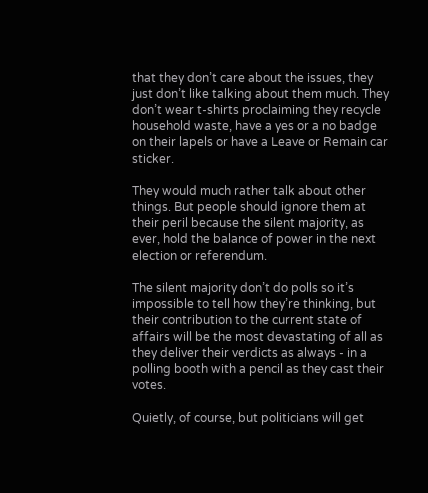that they don’t care about the issues, they just don’t like talking about them much. They don’t wear t-shirts proclaiming they recycle household waste, have a yes or a no badge on their lapels or have a Leave or Remain car sticker.

They would much rather talk about other things. But people should ignore them at their peril because the silent majority, as ever, hold the balance of power in the next election or referendum.

The silent majority don’t do polls so it’s impossible to tell how they’re thinking, but their contribution to the current state of affairs will be the most devastating of all as they deliver their verdicts as always - in a polling booth with a pencil as they cast their votes.

Quietly, of course, but politicians will get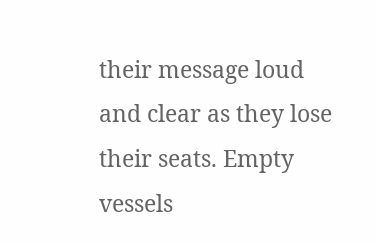their message loud and clear as they lose their seats. Empty vessels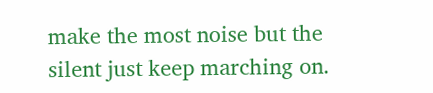make the most noise but the silent just keep marching on.